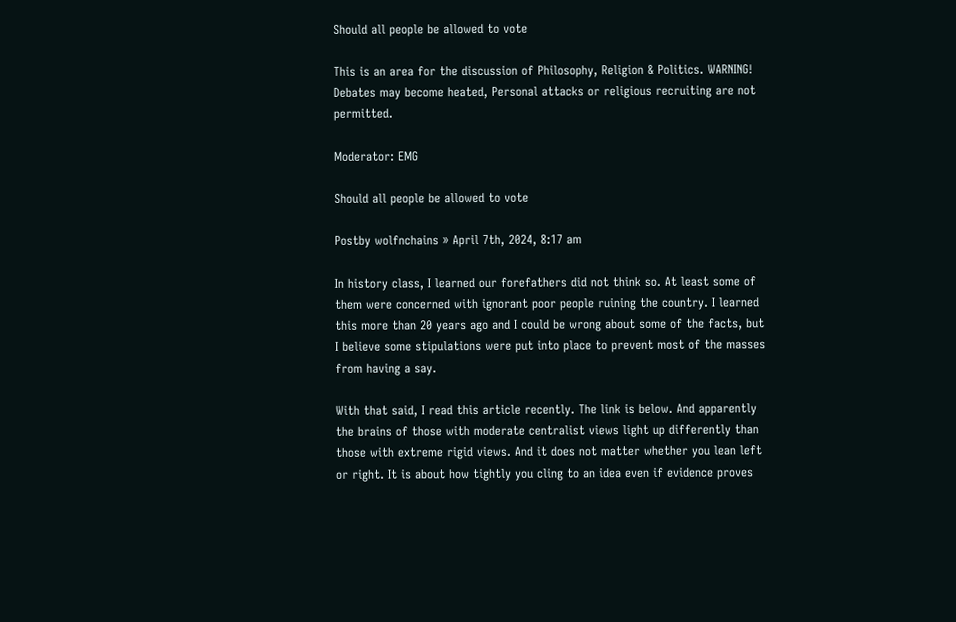Should all people be allowed to vote

This is an area for the discussion of Philosophy, Religion & Politics. WARNING! Debates may become heated, Personal attacks or religious recruiting are not permitted.

Moderator: EMG

Should all people be allowed to vote

Postby wolfnchains » April 7th, 2024, 8:17 am

In history class, I learned our forefathers did not think so. At least some of them were concerned with ignorant poor people ruining the country. I learned this more than 20 years ago and I could be wrong about some of the facts, but I believe some stipulations were put into place to prevent most of the masses from having a say.

With that said, I read this article recently. The link is below. And apparently the brains of those with moderate centralist views light up differently than those with extreme rigid views. And it does not matter whether you lean left or right. It is about how tightly you cling to an idea even if evidence proves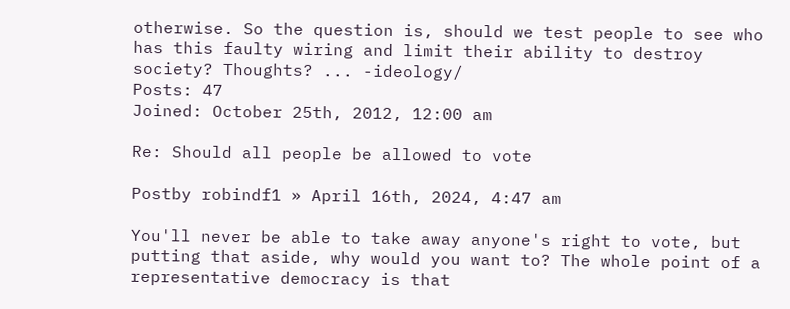otherwise. So the question is, should we test people to see who has this faulty wiring and limit their ability to destroy society? Thoughts? ... -ideology/
Posts: 47
Joined: October 25th, 2012, 12:00 am

Re: Should all people be allowed to vote

Postby robindf1 » April 16th, 2024, 4:47 am

You'll never be able to take away anyone's right to vote, but putting that aside, why would you want to? The whole point of a representative democracy is that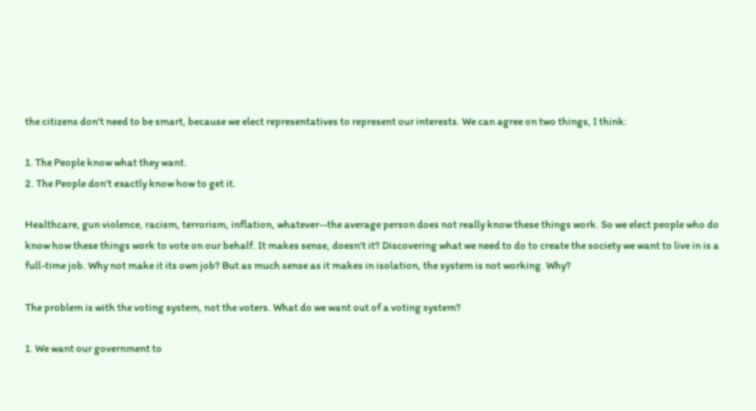the citizens don't need to be smart, because we elect representatives to represent our interests. We can agree on two things, I think:

1. The People know what they want.
2. The People don't exactly know how to get it.

Healthcare, gun violence, racism, terrorism, inflation, whatever--the average person does not really know these things work. So we elect people who do know how these things work to vote on our behalf. It makes sense, doesn't it? Discovering what we need to do to create the society we want to live in is a full-time job. Why not make it its own job? But as much sense as it makes in isolation, the system is not working. Why?

The problem is with the voting system, not the voters. What do we want out of a voting system?

1. We want our government to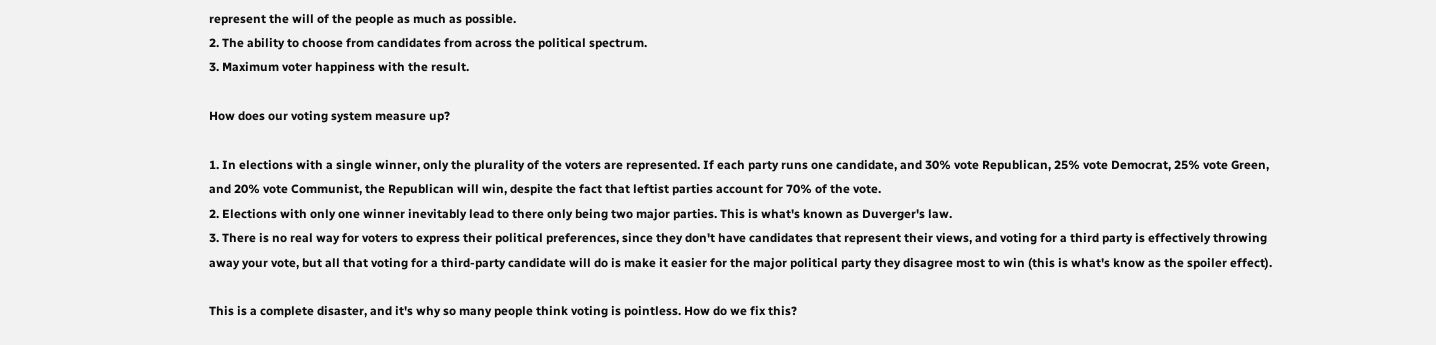represent the will of the people as much as possible.
2. The ability to choose from candidates from across the political spectrum.
3. Maximum voter happiness with the result.

How does our voting system measure up?

1. In elections with a single winner, only the plurality of the voters are represented. If each party runs one candidate, and 30% vote Republican, 25% vote Democrat, 25% vote Green, and 20% vote Communist, the Republican will win, despite the fact that leftist parties account for 70% of the vote.
2. Elections with only one winner inevitably lead to there only being two major parties. This is what's known as Duverger's law.
3. There is no real way for voters to express their political preferences, since they don't have candidates that represent their views, and voting for a third party is effectively throwing away your vote, but all that voting for a third-party candidate will do is make it easier for the major political party they disagree most to win (this is what's know as the spoiler effect).

This is a complete disaster, and it's why so many people think voting is pointless. How do we fix this?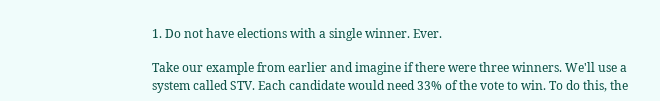1. Do not have elections with a single winner. Ever.

Take our example from earlier and imagine if there were three winners. We'll use a system called STV. Each candidate would need 33% of the vote to win. To do this, the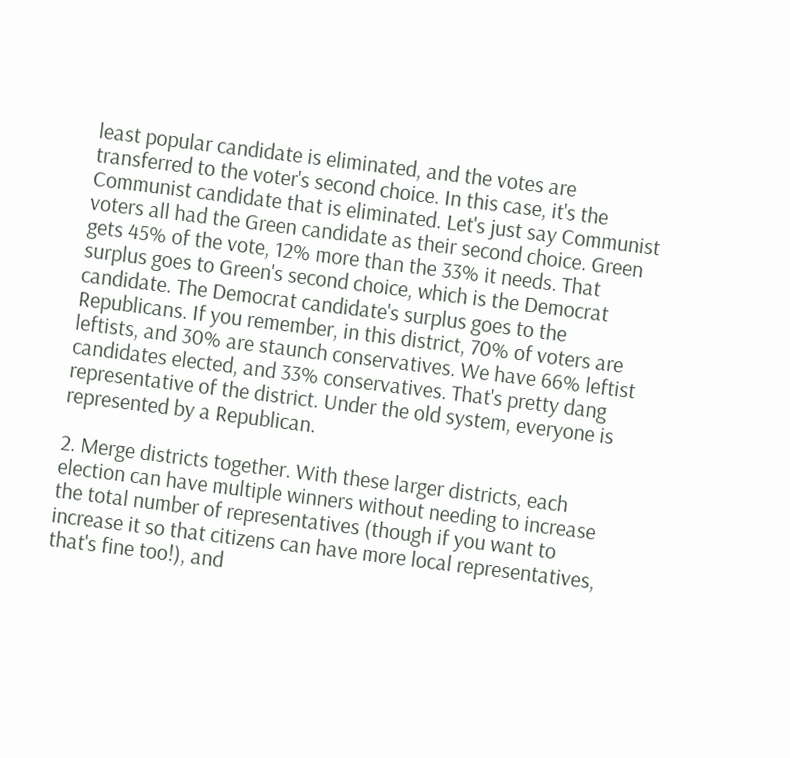least popular candidate is eliminated, and the votes are transferred to the voter's second choice. In this case, it's the Communist candidate that is eliminated. Let's just say Communist voters all had the Green candidate as their second choice. Green gets 45% of the vote, 12% more than the 33% it needs. That surplus goes to Green's second choice, which is the Democrat candidate. The Democrat candidate's surplus goes to the Republicans. If you remember, in this district, 70% of voters are leftists, and 30% are staunch conservatives. We have 66% leftist candidates elected, and 33% conservatives. That's pretty dang representative of the district. Under the old system, everyone is represented by a Republican.

2. Merge districts together. With these larger districts, each election can have multiple winners without needing to increase the total number of representatives (though if you want to increase it so that citizens can have more local representatives, that's fine too!), and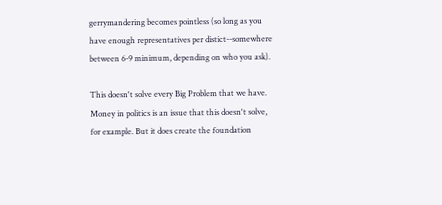gerrymandering becomes pointless (so long as you have enough representatives per distict--somewhere between 6-9 minimum, depending on who you ask).

This doesn't solve every Big Problem that we have. Money in politics is an issue that this doesn't solve, for example. But it does create the foundation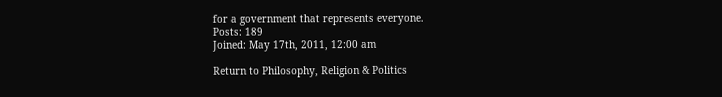for a government that represents everyone.
Posts: 189
Joined: May 17th, 2011, 12:00 am

Return to Philosophy, Religion & Politics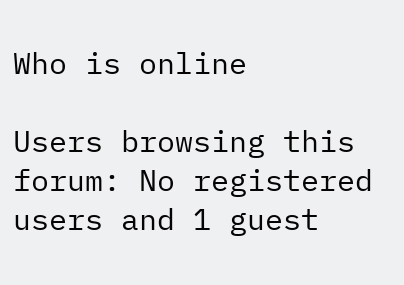Who is online

Users browsing this forum: No registered users and 1 guest